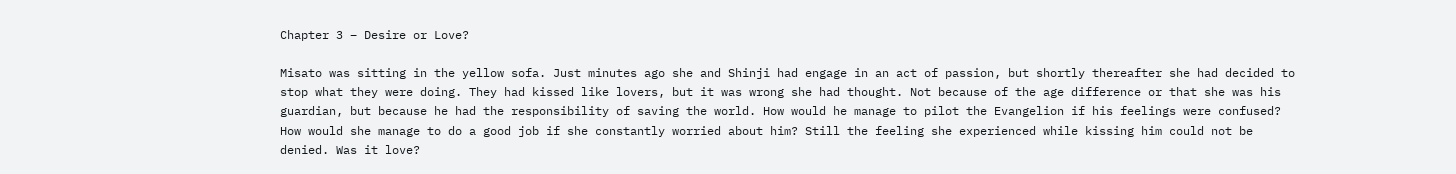Chapter 3 – Desire or Love?

Misato was sitting in the yellow sofa. Just minutes ago she and Shinji had engage in an act of passion, but shortly thereafter she had decided to stop what they were doing. They had kissed like lovers, but it was wrong she had thought. Not because of the age difference or that she was his guardian, but because he had the responsibility of saving the world. How would he manage to pilot the Evangelion if his feelings were confused? How would she manage to do a good job if she constantly worried about him? Still the feeling she experienced while kissing him could not be denied. Was it love?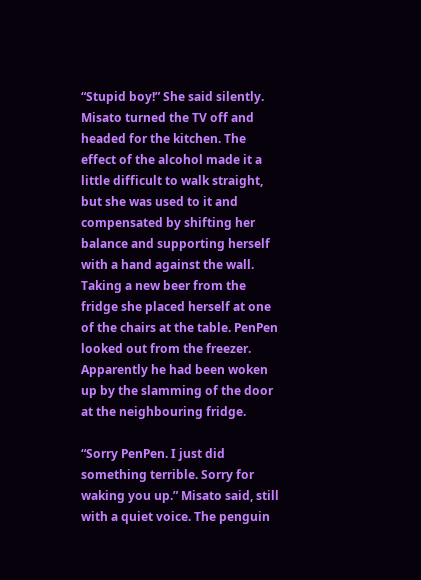“Stupid boy!” She said silently. Misato turned the TV off and headed for the kitchen. The effect of the alcohol made it a little difficult to walk straight, but she was used to it and compensated by shifting her balance and supporting herself with a hand against the wall. Taking a new beer from the fridge she placed herself at one of the chairs at the table. PenPen looked out from the freezer. Apparently he had been woken up by the slamming of the door at the neighbouring fridge.

“Sorry PenPen. I just did something terrible. Sorry for waking you up.” Misato said, still with a quiet voice. The penguin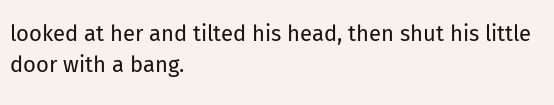looked at her and tilted his head, then shut his little door with a bang.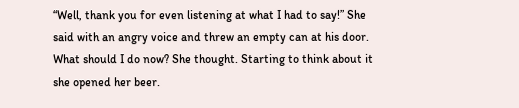“Well, thank you for even listening at what I had to say!” She said with an angry voice and threw an empty can at his door. What should I do now? She thought. Starting to think about it she opened her beer.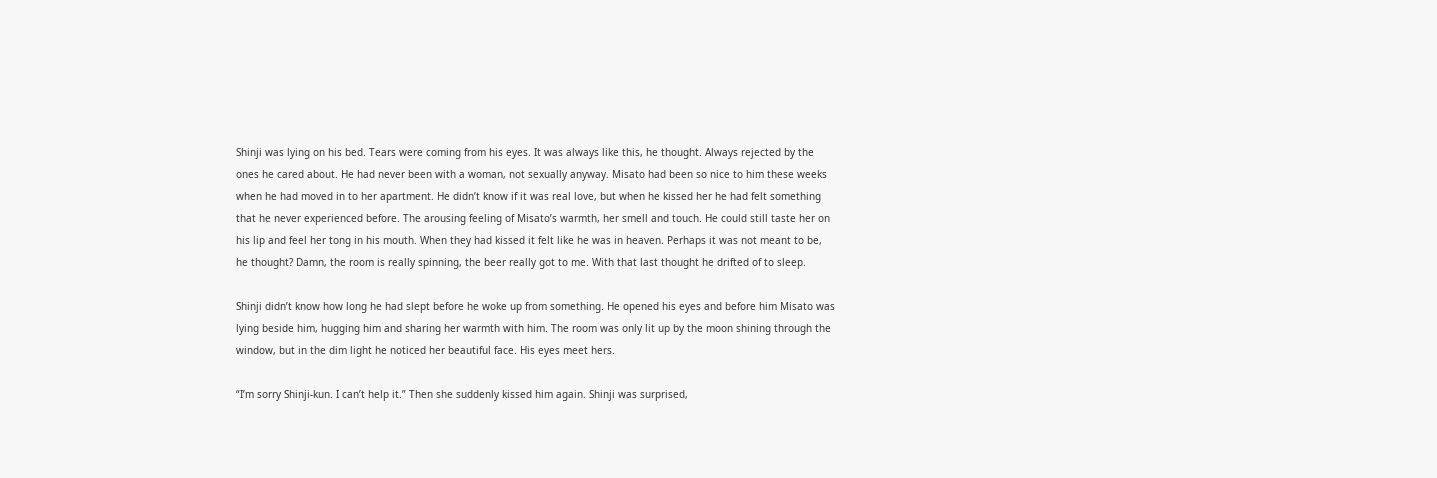Shinji was lying on his bed. Tears were coming from his eyes. It was always like this, he thought. Always rejected by the ones he cared about. He had never been with a woman, not sexually anyway. Misato had been so nice to him these weeks when he had moved in to her apartment. He didn’t know if it was real love, but when he kissed her he had felt something that he never experienced before. The arousing feeling of Misato’s warmth, her smell and touch. He could still taste her on his lip and feel her tong in his mouth. When they had kissed it felt like he was in heaven. Perhaps it was not meant to be, he thought? Damn, the room is really spinning, the beer really got to me. With that last thought he drifted of to sleep.

Shinji didn’t know how long he had slept before he woke up from something. He opened his eyes and before him Misato was lying beside him, hugging him and sharing her warmth with him. The room was only lit up by the moon shining through the window, but in the dim light he noticed her beautiful face. His eyes meet hers.

“I’m sorry Shinji-kun. I can’t help it.” Then she suddenly kissed him again. Shinji was surprised,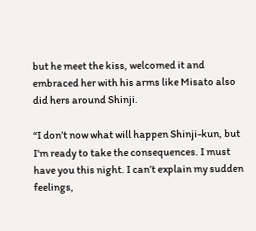but he meet the kiss, welcomed it and embraced her with his arms like Misato also did hers around Shinji.

“I don’t now what will happen Shinji-kun, but I'm ready to take the consequences. I must have you this night. I can’t explain my sudden feelings,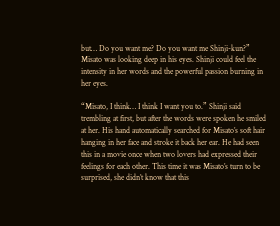but… Do you want me? Do you want me Shinji-kun?” Misato was looking deep in his eyes. Shinji could feel the intensity in her words and the powerful passion burning in her eyes.

“Misato, I think… I think I want you to.” Shinji said trembling at first, but after the words were spoken he smiled at her. His hand automatically searched for Misato’s soft hair hanging in her face and stroke it back her ear. He had seen this in a movie once when two lovers had expressed their feelings for each other. This time it was Misato’s turn to be surprised, she didn’t know that this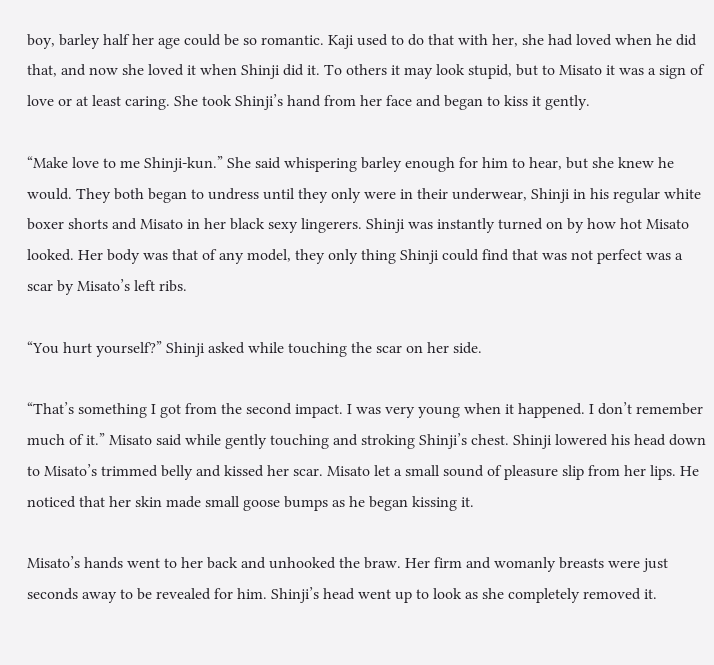boy, barley half her age could be so romantic. Kaji used to do that with her, she had loved when he did that, and now she loved it when Shinji did it. To others it may look stupid, but to Misato it was a sign of love or at least caring. She took Shinji’s hand from her face and began to kiss it gently.

“Make love to me Shinji-kun.” She said whispering barley enough for him to hear, but she knew he would. They both began to undress until they only were in their underwear, Shinji in his regular white boxer shorts and Misato in her black sexy lingerers. Shinji was instantly turned on by how hot Misato looked. Her body was that of any model, they only thing Shinji could find that was not perfect was a scar by Misato’s left ribs.

“You hurt yourself?” Shinji asked while touching the scar on her side.

“That’s something I got from the second impact. I was very young when it happened. I don’t remember much of it.” Misato said while gently touching and stroking Shinji’s chest. Shinji lowered his head down to Misato’s trimmed belly and kissed her scar. Misato let a small sound of pleasure slip from her lips. He noticed that her skin made small goose bumps as he began kissing it.

Misato’s hands went to her back and unhooked the braw. Her firm and womanly breasts were just seconds away to be revealed for him. Shinji’s head went up to look as she completely removed it.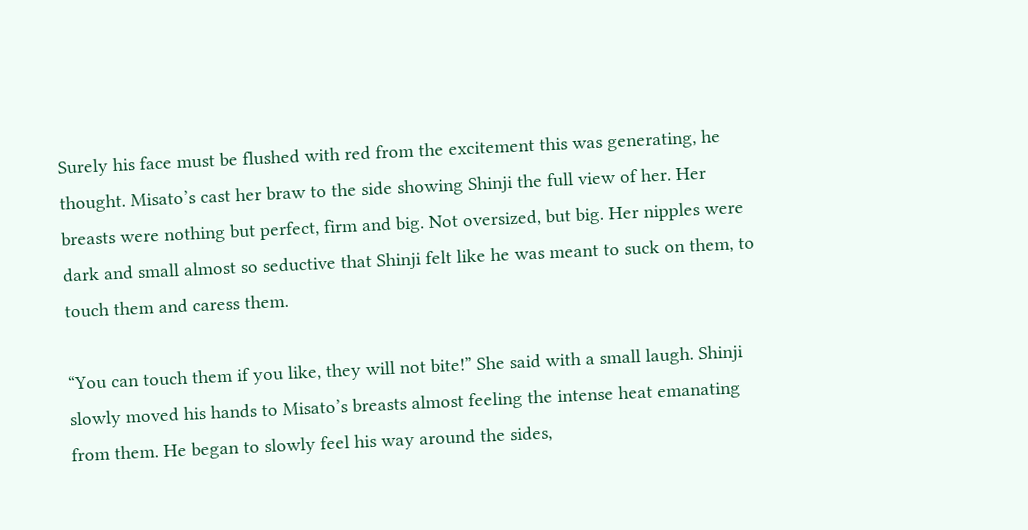Surely his face must be flushed with red from the excitement this was generating, he thought. Misato’s cast her braw to the side showing Shinji the full view of her. Her breasts were nothing but perfect, firm and big. Not oversized, but big. Her nipples were dark and small almost so seductive that Shinji felt like he was meant to suck on them, to touch them and caress them.

“You can touch them if you like, they will not bite!” She said with a small laugh. Shinji slowly moved his hands to Misato’s breasts almost feeling the intense heat emanating from them. He began to slowly feel his way around the sides,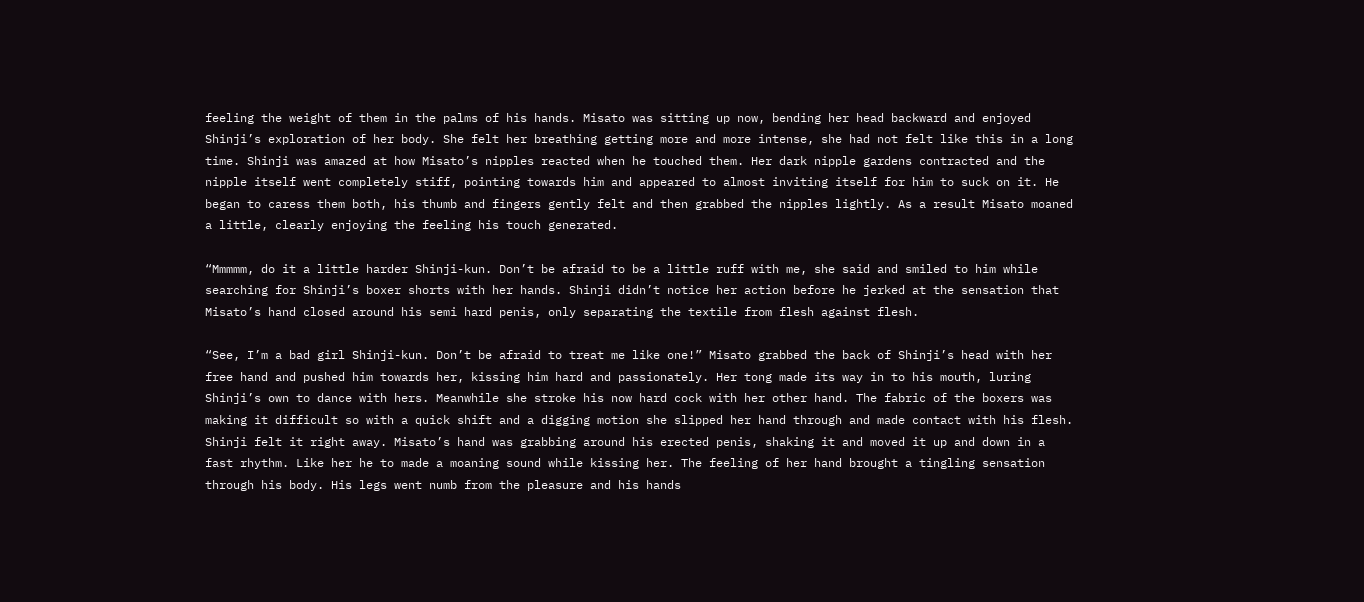feeling the weight of them in the palms of his hands. Misato was sitting up now, bending her head backward and enjoyed Shinji’s exploration of her body. She felt her breathing getting more and more intense, she had not felt like this in a long time. Shinji was amazed at how Misato’s nipples reacted when he touched them. Her dark nipple gardens contracted and the nipple itself went completely stiff, pointing towards him and appeared to almost inviting itself for him to suck on it. He began to caress them both, his thumb and fingers gently felt and then grabbed the nipples lightly. As a result Misato moaned a little, clearly enjoying the feeling his touch generated.

“Mmmmm, do it a little harder Shinji-kun. Don’t be afraid to be a little ruff with me, she said and smiled to him while searching for Shinji’s boxer shorts with her hands. Shinji didn’t notice her action before he jerked at the sensation that Misato’s hand closed around his semi hard penis, only separating the textile from flesh against flesh.

“See, I’m a bad girl Shinji-kun. Don’t be afraid to treat me like one!” Misato grabbed the back of Shinji’s head with her free hand and pushed him towards her, kissing him hard and passionately. Her tong made its way in to his mouth, luring Shinji’s own to dance with hers. Meanwhile she stroke his now hard cock with her other hand. The fabric of the boxers was making it difficult so with a quick shift and a digging motion she slipped her hand through and made contact with his flesh. Shinji felt it right away. Misato’s hand was grabbing around his erected penis, shaking it and moved it up and down in a fast rhythm. Like her he to made a moaning sound while kissing her. The feeling of her hand brought a tingling sensation through his body. His legs went numb from the pleasure and his hands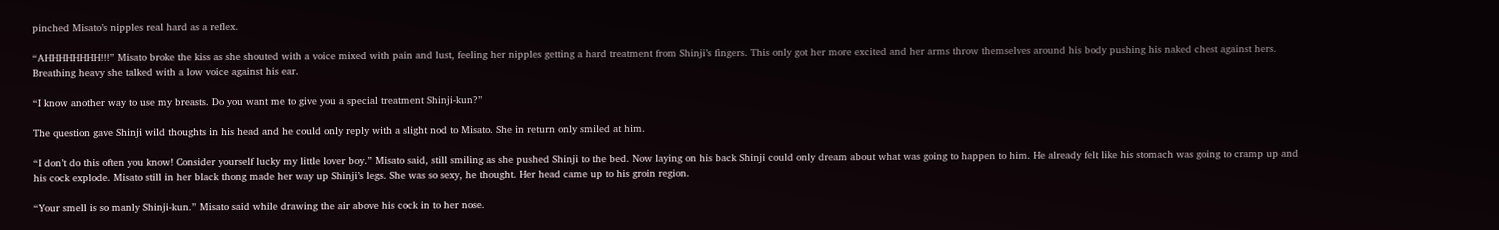pinched Misato’s nipples real hard as a reflex.

“AHHHHHHHH!!!” Misato broke the kiss as she shouted with a voice mixed with pain and lust, feeling her nipples getting a hard treatment from Shinji’s fingers. This only got her more excited and her arms throw themselves around his body pushing his naked chest against hers. Breathing heavy she talked with a low voice against his ear.

“I know another way to use my breasts. Do you want me to give you a special treatment Shinji-kun?”

The question gave Shinji wild thoughts in his head and he could only reply with a slight nod to Misato. She in return only smiled at him.

“I don’t do this often you know! Consider yourself lucky my little lover boy.” Misato said, still smiling as she pushed Shinji to the bed. Now laying on his back Shinji could only dream about what was going to happen to him. He already felt like his stomach was going to cramp up and his cock explode. Misato still in her black thong made her way up Shinji’s legs. She was so sexy, he thought. Her head came up to his groin region.

“Your smell is so manly Shinji-kun.” Misato said while drawing the air above his cock in to her nose.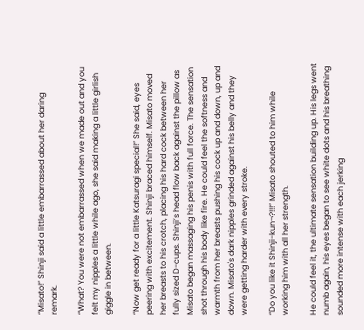“Misato!” Shinji said a little embarrassed about her daring remark.

“What? You were not embarrassed when we made out and you felt my nipples a little while ago, she said making a little girlish giggle in between.

“Now get ready for a little Katsuragi special!” She said, eyes peering with excitement. Shinji braced himself. Misato moved her breasts to his crotch, placing his hard cock between her fully sized D-cups. Shinji’s head flow back against the pillow as Misato began massaging his penis with full force. The sensation shot through his body like fire. He could feel the softness and warmth from her breasts pushing his cock up and down, up and down. Misato's dark nipples grinded against his belly and they were getting harder with every stroke.

“Do you like it Shinji-kun¬?!!!” Misato shouted to him while working him with all her strength.

He could feel it, the ultimate sensation building up. His legs went numb again, his eyes began to see white dots and his breathing sounded more intense with each jerking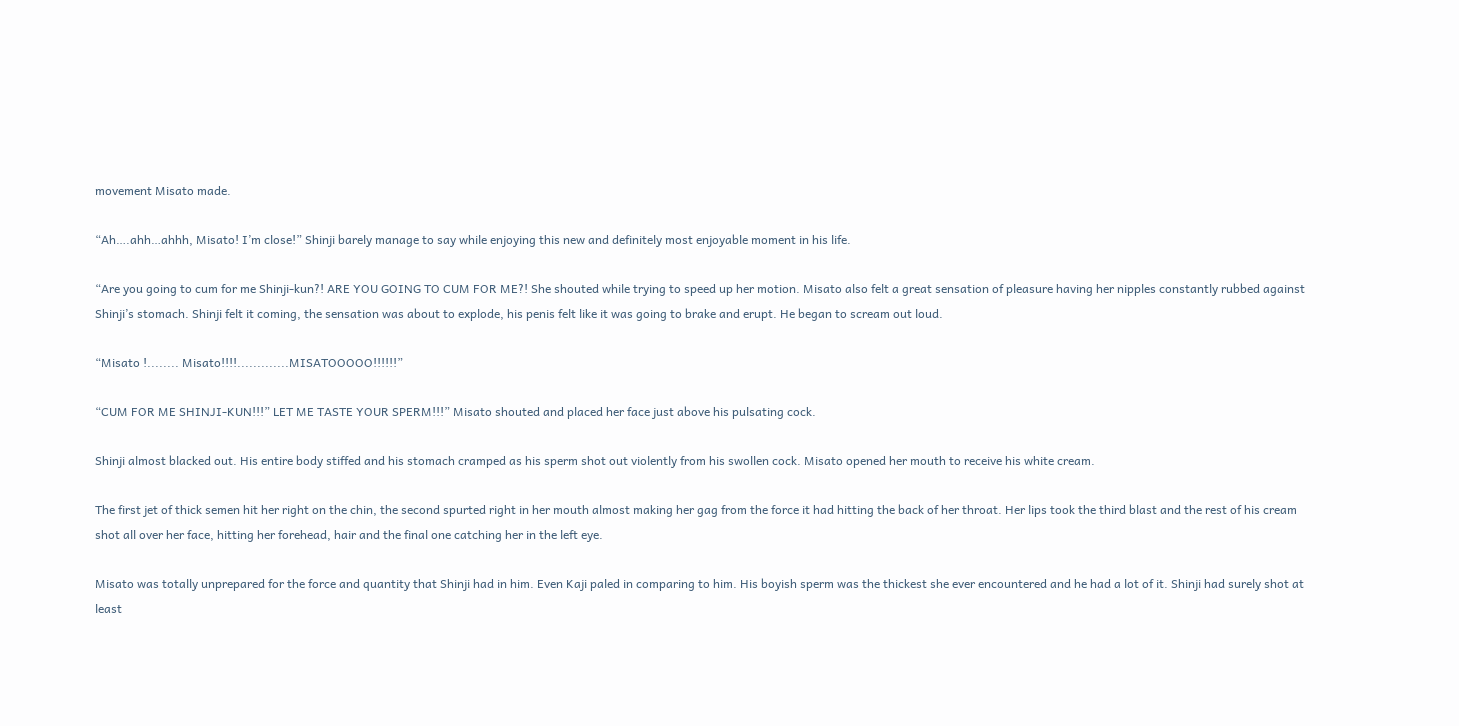movement Misato made.

“Ah….ahh…ahhh, Misato! I’m close!” Shinji barely manage to say while enjoying this new and definitely most enjoyable moment in his life.

“Are you going to cum for me Shinji-kun?! ARE YOU GOING TO CUM FOR ME?! She shouted while trying to speed up her motion. Misato also felt a great sensation of pleasure having her nipples constantly rubbed against Shinji’s stomach. Shinji felt it coming, the sensation was about to explode, his penis felt like it was going to brake and erupt. He began to scream out loud.

“Misato !........ Misato!!!!.............MISATOOOOO!!!!!!”

“CUM FOR ME SHINJI-KUN!!!” LET ME TASTE YOUR SPERM!!!” Misato shouted and placed her face just above his pulsating cock.

Shinji almost blacked out. His entire body stiffed and his stomach cramped as his sperm shot out violently from his swollen cock. Misato opened her mouth to receive his white cream.

The first jet of thick semen hit her right on the chin, the second spurted right in her mouth almost making her gag from the force it had hitting the back of her throat. Her lips took the third blast and the rest of his cream shot all over her face, hitting her forehead, hair and the final one catching her in the left eye.

Misato was totally unprepared for the force and quantity that Shinji had in him. Even Kaji paled in comparing to him. His boyish sperm was the thickest she ever encountered and he had a lot of it. Shinji had surely shot at least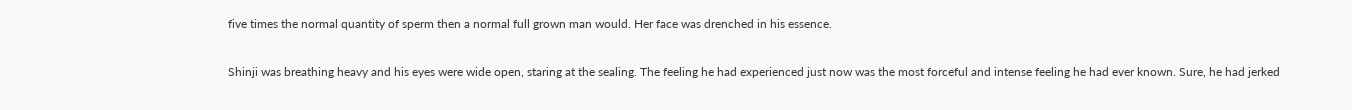five times the normal quantity of sperm then a normal full grown man would. Her face was drenched in his essence.

Shinji was breathing heavy and his eyes were wide open, staring at the sealing. The feeling he had experienced just now was the most forceful and intense feeling he had ever known. Sure, he had jerked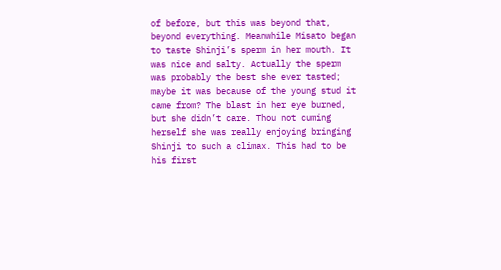of before, but this was beyond that, beyond everything. Meanwhile Misato began to taste Shinji’s sperm in her mouth. It was nice and salty. Actually the sperm was probably the best she ever tasted; maybe it was because of the young stud it came from? The blast in her eye burned, but she didn’t care. Thou not cuming herself she was really enjoying bringing Shinji to such a climax. This had to be his first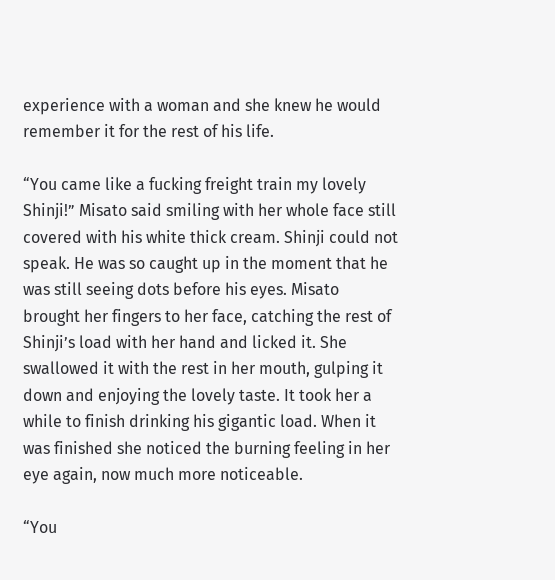experience with a woman and she knew he would remember it for the rest of his life.

“You came like a fucking freight train my lovely Shinji!” Misato said smiling with her whole face still covered with his white thick cream. Shinji could not speak. He was so caught up in the moment that he was still seeing dots before his eyes. Misato brought her fingers to her face, catching the rest of Shinji’s load with her hand and licked it. She swallowed it with the rest in her mouth, gulping it down and enjoying the lovely taste. It took her a while to finish drinking his gigantic load. When it was finished she noticed the burning feeling in her eye again, now much more noticeable.

“You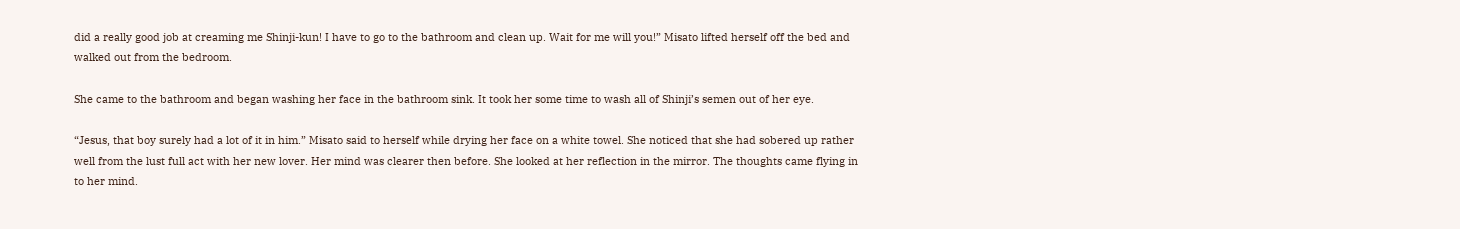did a really good job at creaming me Shinji-kun! I have to go to the bathroom and clean up. Wait for me will you!” Misato lifted herself off the bed and walked out from the bedroom.

She came to the bathroom and began washing her face in the bathroom sink. It took her some time to wash all of Shinji’s semen out of her eye.

“Jesus, that boy surely had a lot of it in him.” Misato said to herself while drying her face on a white towel. She noticed that she had sobered up rather well from the lust full act with her new lover. Her mind was clearer then before. She looked at her reflection in the mirror. The thoughts came flying in to her mind.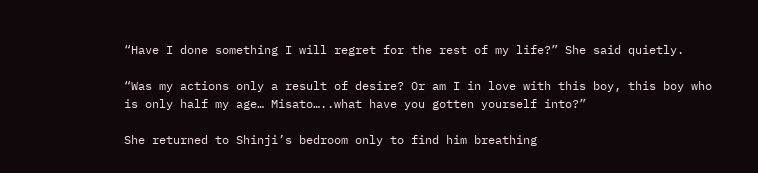“Have I done something I will regret for the rest of my life?” She said quietly.

“Was my actions only a result of desire? Or am I in love with this boy, this boy who is only half my age… Misato…..what have you gotten yourself into?”

She returned to Shinji’s bedroom only to find him breathing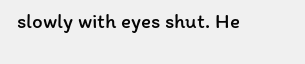slowly with eyes shut. He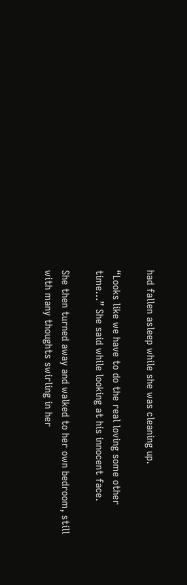had fallen asleep while she was cleaning up.

“Looks like we have to do the real loving some other time…” She said while looking at his innocent face.

She then turned away and walked to her own bedroom, still with many thoughts swirling in her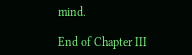mind.

End of Chapter III